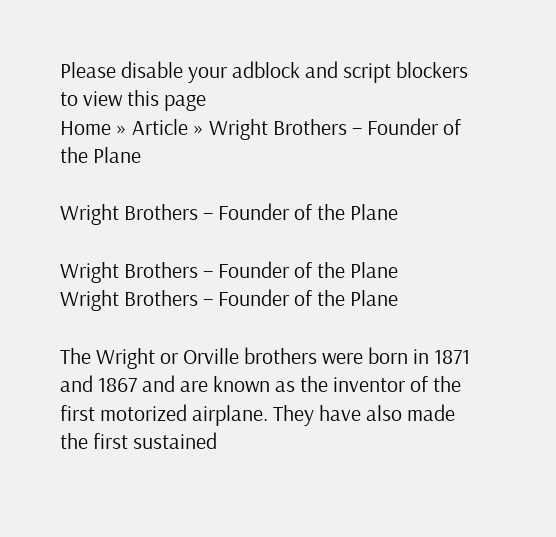Please disable your adblock and script blockers to view this page
Home » Article » Wright Brothers – Founder of the Plane

Wright Brothers – Founder of the Plane

Wright Brothers – Founder of the Plane
Wright Brothers – Founder of the Plane

The Wright or Orville brothers were born in 1871 and 1867 and are known as the inventor of the first motorized airplane. They have also made the first sustained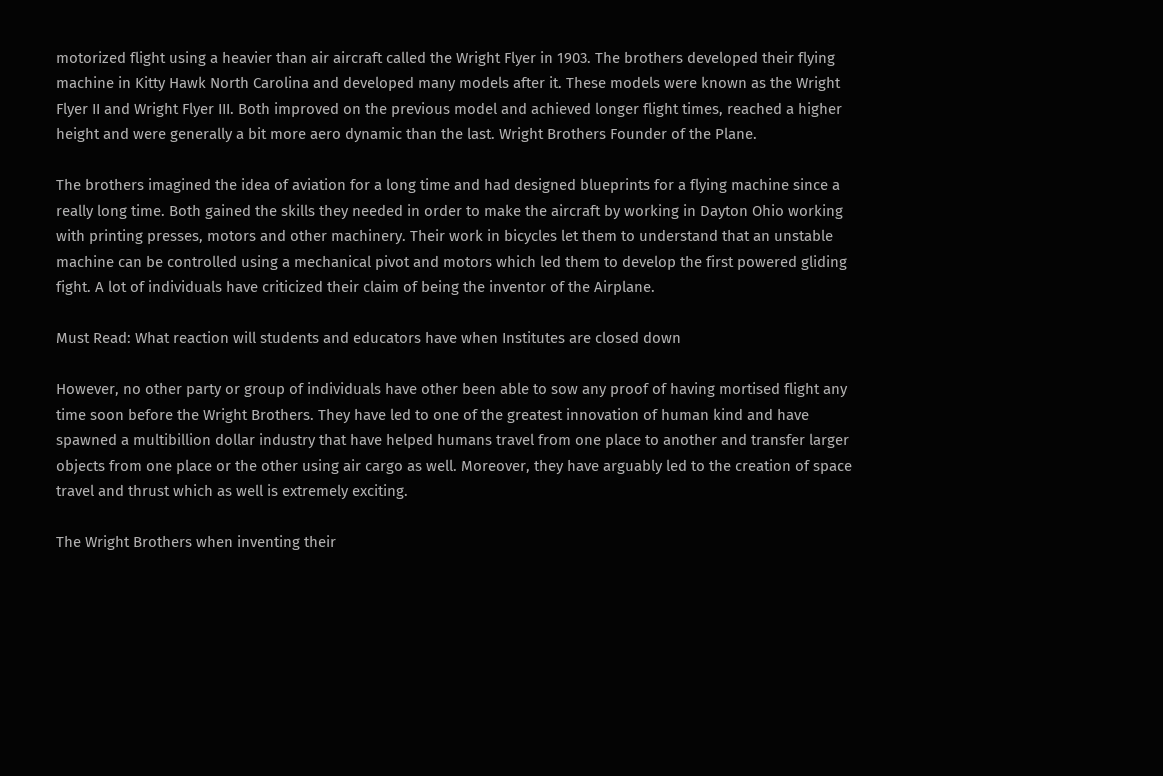motorized flight using a heavier than air aircraft called the Wright Flyer in 1903. The brothers developed their flying machine in Kitty Hawk North Carolina and developed many models after it. These models were known as the Wright Flyer II and Wright Flyer III. Both improved on the previous model and achieved longer flight times, reached a higher height and were generally a bit more aero dynamic than the last. Wright Brothers Founder of the Plane.

The brothers imagined the idea of aviation for a long time and had designed blueprints for a flying machine since a really long time. Both gained the skills they needed in order to make the aircraft by working in Dayton Ohio working with printing presses, motors and other machinery. Their work in bicycles let them to understand that an unstable machine can be controlled using a mechanical pivot and motors which led them to develop the first powered gliding fight. A lot of individuals have criticized their claim of being the inventor of the Airplane.

Must Read: What reaction will students and educators have when Institutes are closed down

However, no other party or group of individuals have other been able to sow any proof of having mortised flight any time soon before the Wright Brothers. They have led to one of the greatest innovation of human kind and have spawned a multibillion dollar industry that have helped humans travel from one place to another and transfer larger objects from one place or the other using air cargo as well. Moreover, they have arguably led to the creation of space travel and thrust which as well is extremely exciting.

The Wright Brothers when inventing their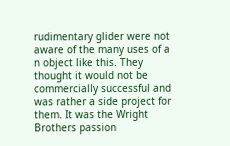rudimentary glider were not aware of the many uses of a n object like this. They thought it would not be commercially successful and was rather a side project for them. It was the Wright Brothers passion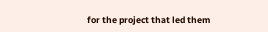for the project that led them